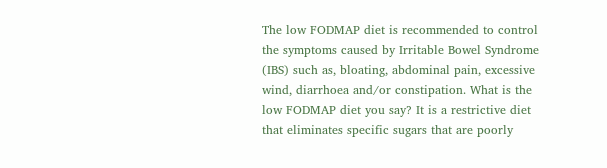The low FODMAP diet is recommended to control the symptoms caused by Irritable Bowel Syndrome (IBS) such as, bloating, abdominal pain, excessive wind, diarrhoea and/or constipation. What is the low FODMAP diet you say? It is a restrictive diet that eliminates specific sugars that are poorly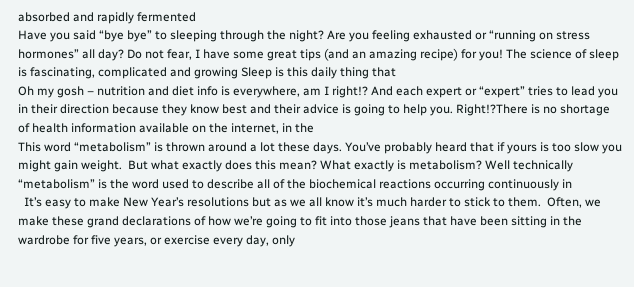absorbed and rapidly fermented
Have you said “bye bye” to sleeping through the night? Are you feeling exhausted or “running on stress hormones” all day? Do not fear, I have some great tips (and an amazing recipe) for you! The science of sleep is fascinating, complicated and growing Sleep is this daily thing that
Oh my gosh – nutrition and diet info is everywhere, am I right!? And each expert or “expert” tries to lead you in their direction because they know best and their advice is going to help you. Right!?There is no shortage of health information available on the internet, in the
This word “metabolism” is thrown around a lot these days. You’ve probably heard that if yours is too slow you might gain weight.  But what exactly does this mean? What exactly is metabolism? Well technically “metabolism” is the word used to describe all of the biochemical reactions occurring continuously in
  It’s easy to make New Year’s resolutions but as we all know it’s much harder to stick to them.  Often, we make these grand declarations of how we’re going to fit into those jeans that have been sitting in the wardrobe for five years, or exercise every day, only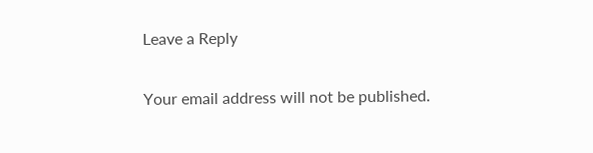Leave a Reply

Your email address will not be published.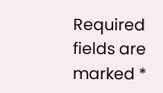Required fields are marked *